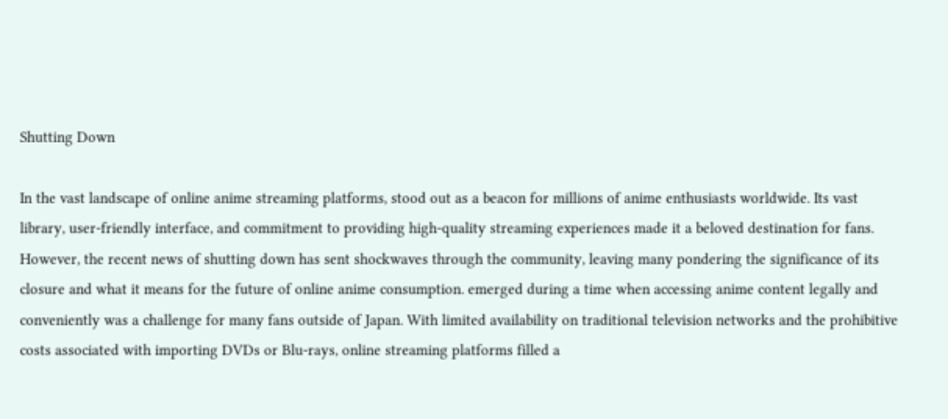Shutting Down

In the vast landscape of online anime streaming platforms, stood out as a beacon for millions of anime enthusiasts worldwide. Its vast library, user-friendly interface, and commitment to providing high-quality streaming experiences made it a beloved destination for fans. However, the recent news of shutting down has sent shockwaves through the community, leaving many pondering the significance of its closure and what it means for the future of online anime consumption. emerged during a time when accessing anime content legally and conveniently was a challenge for many fans outside of Japan. With limited availability on traditional television networks and the prohibitive costs associated with importing DVDs or Blu-rays, online streaming platforms filled a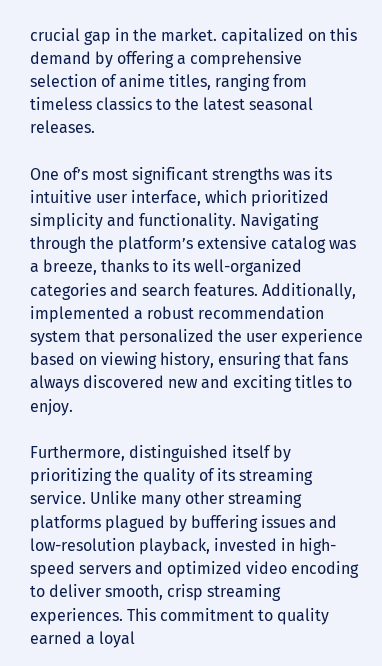crucial gap in the market. capitalized on this demand by offering a comprehensive selection of anime titles, ranging from timeless classics to the latest seasonal releases.

One of’s most significant strengths was its intuitive user interface, which prioritized simplicity and functionality. Navigating through the platform’s extensive catalog was a breeze, thanks to its well-organized categories and search features. Additionally, implemented a robust recommendation system that personalized the user experience based on viewing history, ensuring that fans always discovered new and exciting titles to enjoy.

Furthermore, distinguished itself by prioritizing the quality of its streaming service. Unlike many other streaming platforms plagued by buffering issues and low-resolution playback, invested in high-speed servers and optimized video encoding to deliver smooth, crisp streaming experiences. This commitment to quality earned a loyal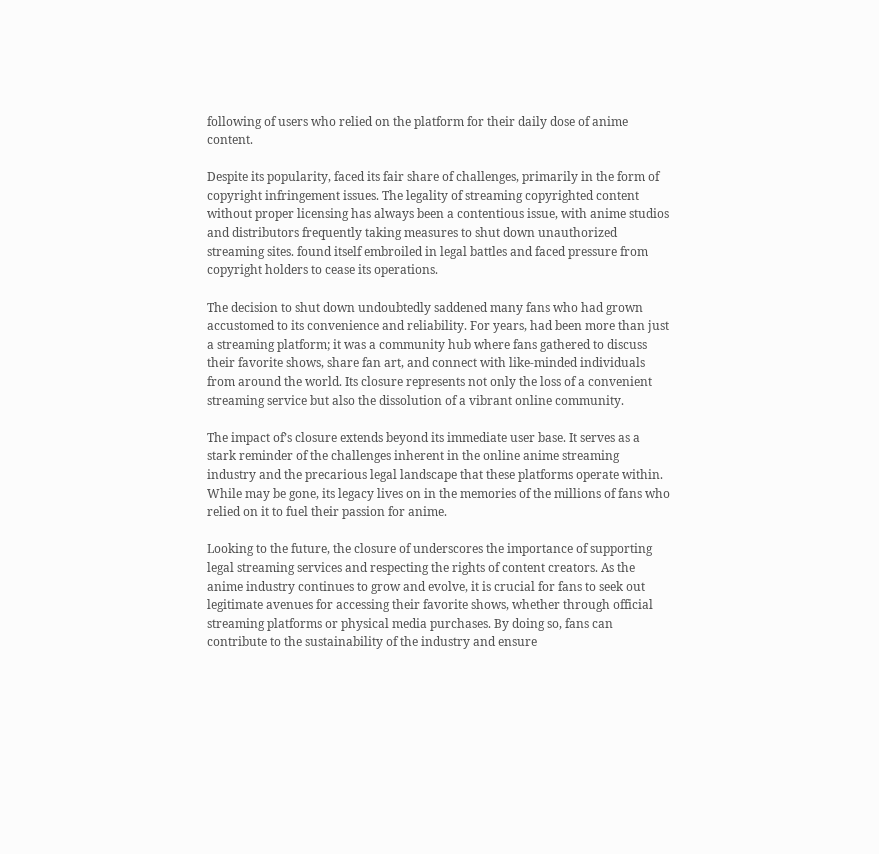following of users who relied on the platform for their daily dose of anime content.

Despite its popularity, faced its fair share of challenges, primarily in the form of copyright infringement issues. The legality of streaming copyrighted content without proper licensing has always been a contentious issue, with anime studios and distributors frequently taking measures to shut down unauthorized streaming sites. found itself embroiled in legal battles and faced pressure from copyright holders to cease its operations.

The decision to shut down undoubtedly saddened many fans who had grown accustomed to its convenience and reliability. For years, had been more than just a streaming platform; it was a community hub where fans gathered to discuss their favorite shows, share fan art, and connect with like-minded individuals from around the world. Its closure represents not only the loss of a convenient streaming service but also the dissolution of a vibrant online community.

The impact of’s closure extends beyond its immediate user base. It serves as a stark reminder of the challenges inherent in the online anime streaming industry and the precarious legal landscape that these platforms operate within. While may be gone, its legacy lives on in the memories of the millions of fans who relied on it to fuel their passion for anime.

Looking to the future, the closure of underscores the importance of supporting legal streaming services and respecting the rights of content creators. As the anime industry continues to grow and evolve, it is crucial for fans to seek out legitimate avenues for accessing their favorite shows, whether through official streaming platforms or physical media purchases. By doing so, fans can contribute to the sustainability of the industry and ensure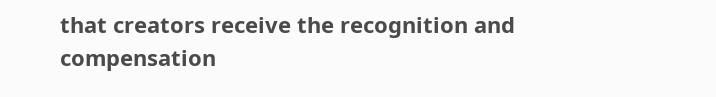that creators receive the recognition and compensation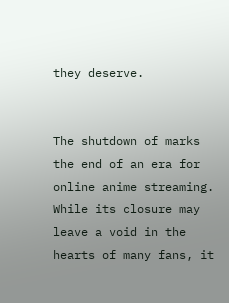they deserve.


The shutdown of marks the end of an era for online anime streaming. While its closure may leave a void in the hearts of many fans, it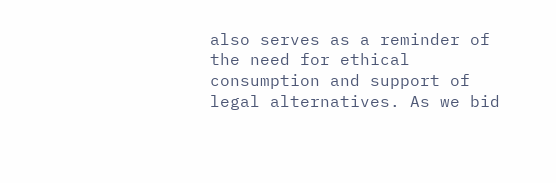also serves as a reminder of the need for ethical consumption and support of legal alternatives. As we bid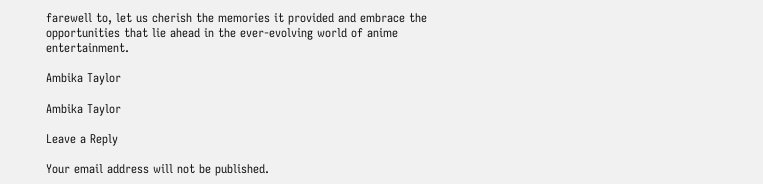farewell to, let us cherish the memories it provided and embrace the opportunities that lie ahead in the ever-evolving world of anime entertainment.

Ambika Taylor

Ambika Taylor

Leave a Reply

Your email address will not be published.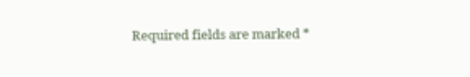Required fields are marked *